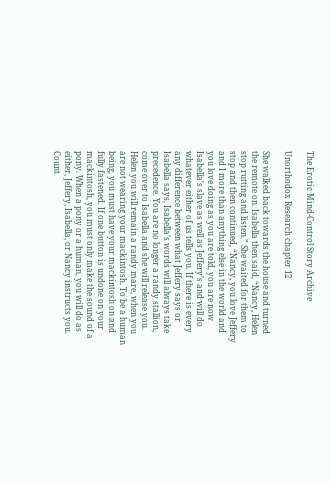The Erotic Mind-Control Story Archive

Unorthodox Research chapter 12

She walked back towards the house and turned the remote on. Isabella then said, “Nancy, Helen stop rutting and listen.” She waited for them to stop and then continued, “Nancy, you love Jeffery and I more than anything else in the world and you love doing as you are told, you are now Isabella’s slave as well as Jeffery’s and will do whatever either of us tells you. If there is every any difference between what Jeffery says or Isabella says, Isabella’s words will always take precedence. You are no longer a randy stallion, come over to Isabella and she will release you. Helen you will remain a randy mare, when you are not wearing your mackintosh. To be a human being, you must have your mackintosh on and fully fastened. If one button is undone on your mackintosh, you must only make the sound of a pony. When a pony or a human, you will do as either, Jeffery, Isabella, or Nancy instructs you. Count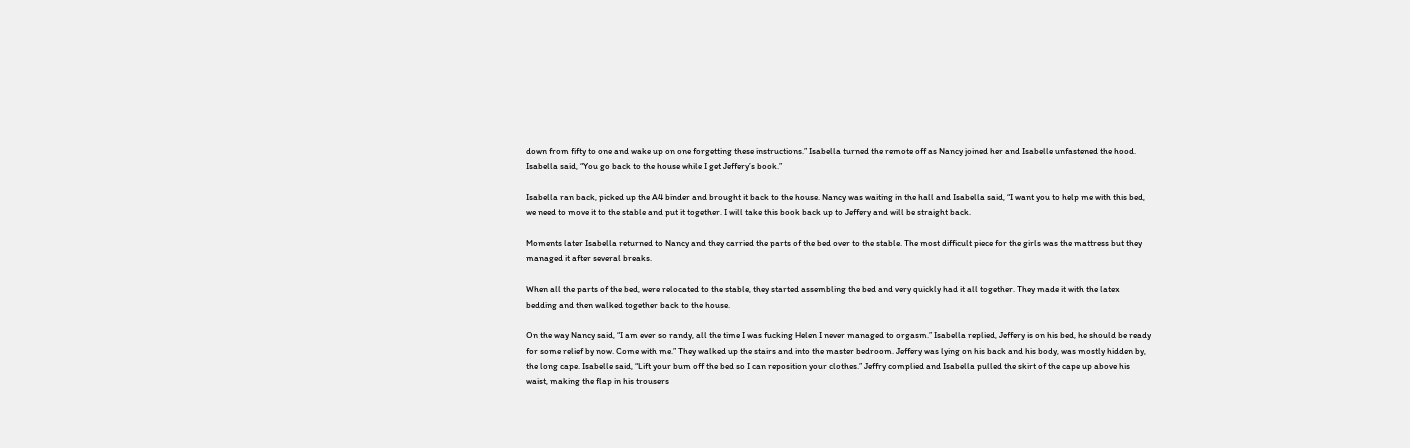down from fifty to one and wake up on one forgetting these instructions.” Isabella turned the remote off as Nancy joined her and Isabelle unfastened the hood. Isabella said, “You go back to the house while I get Jeffery’s book.”

Isabella ran back, picked up the A4 binder and brought it back to the house. Nancy was waiting in the hall and Isabella said, “I want you to help me with this bed, we need to move it to the stable and put it together. I will take this book back up to Jeffery and will be straight back.

Moments later Isabella returned to Nancy and they carried the parts of the bed over to the stable. The most difficult piece for the girls was the mattress but they managed it after several breaks.

When all the parts of the bed, were relocated to the stable, they started assembling the bed and very quickly had it all together. They made it with the latex bedding and then walked together back to the house.

On the way Nancy said, “I am ever so randy, all the time I was fucking Helen I never managed to orgasm.” Isabella replied, Jeffery is on his bed, he should be ready for some relief by now. Come with me.” They walked up the stairs and into the master bedroom. Jeffery was lying on his back and his body, was mostly hidden by, the long cape. Isabelle said, “Lift your bum off the bed so I can reposition your clothes.” Jeffry complied and Isabella pulled the skirt of the cape up above his waist, making the flap in his trousers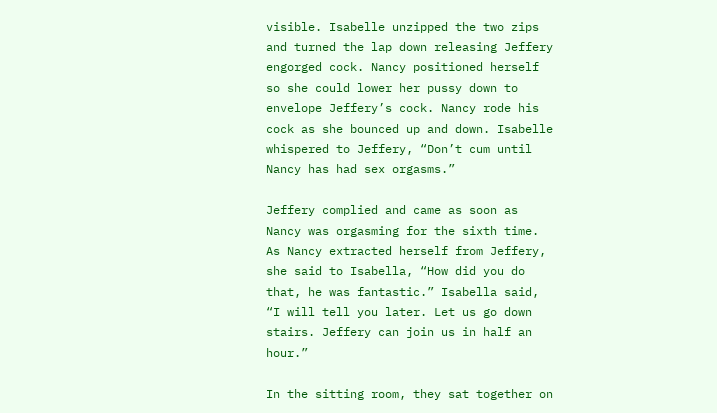visible. Isabelle unzipped the two zips and turned the lap down releasing Jeffery engorged cock. Nancy positioned herself so she could lower her pussy down to envelope Jeffery’s cock. Nancy rode his cock as she bounced up and down. Isabelle whispered to Jeffery, “Don’t cum until Nancy has had sex orgasms.”

Jeffery complied and came as soon as Nancy was orgasming for the sixth time. As Nancy extracted herself from Jeffery, she said to Isabella, “How did you do that, he was fantastic.” Isabella said, “I will tell you later. Let us go down stairs. Jeffery can join us in half an hour.”

In the sitting room, they sat together on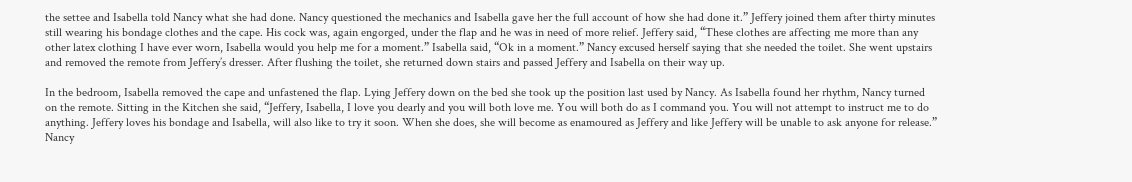the settee and Isabella told Nancy what she had done. Nancy questioned the mechanics and Isabella gave her the full account of how she had done it.” Jeffery joined them after thirty minutes still wearing his bondage clothes and the cape. His cock was, again engorged, under the flap and he was in need of more relief. Jeffery said, “These clothes are affecting me more than any other latex clothing I have ever worn, Isabella would you help me for a moment.” Isabella said, “Ok in a moment.” Nancy excused herself saying that she needed the toilet. She went upstairs and removed the remote from Jeffery’s dresser. After flushing the toilet, she returned down stairs and passed Jeffery and Isabella on their way up.

In the bedroom, Isabella removed the cape and unfastened the flap. Lying Jeffery down on the bed she took up the position last used by Nancy. As Isabella found her rhythm, Nancy turned on the remote. Sitting in the Kitchen she said, “Jeffery, Isabella, I love you dearly and you will both love me. You will both do as I command you. You will not attempt to instruct me to do anything. Jeffery loves his bondage and Isabella, will also like to try it soon. When she does, she will become as enamoured as Jeffery and like Jeffery will be unable to ask anyone for release.” Nancy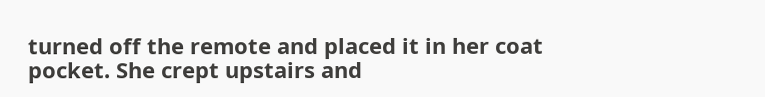turned off the remote and placed it in her coat pocket. She crept upstairs and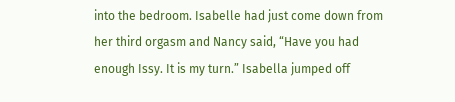into the bedroom. Isabelle had just come down from her third orgasm and Nancy said, “Have you had enough Issy. It is my turn.” Isabella jumped off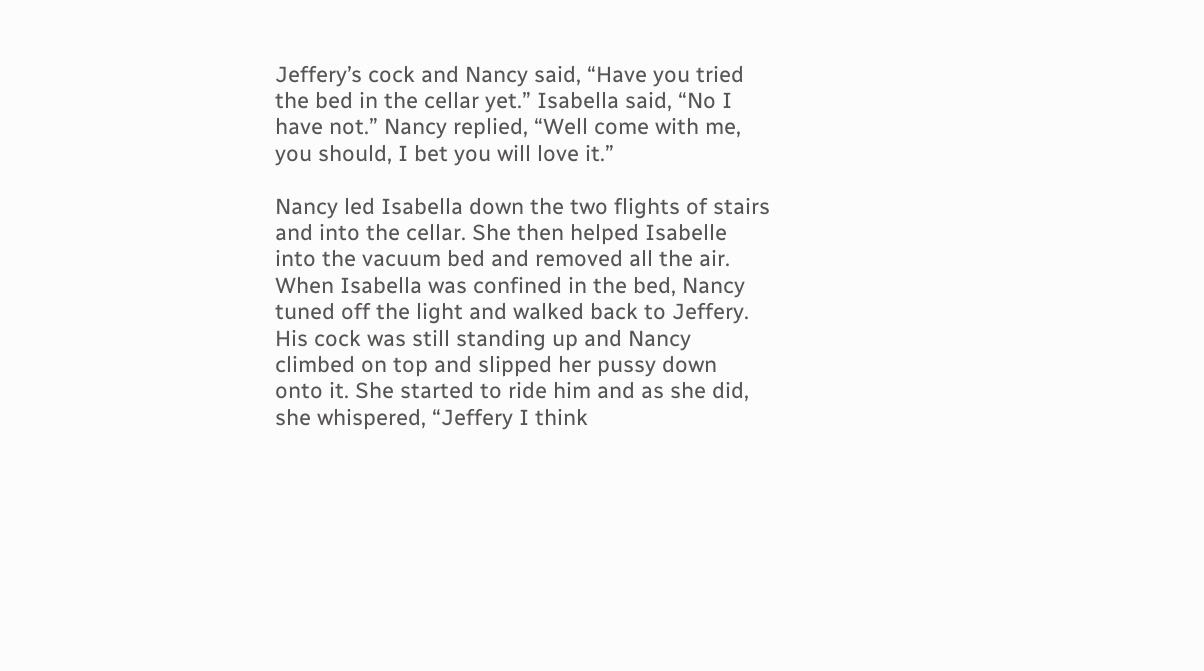Jeffery’s cock and Nancy said, “Have you tried the bed in the cellar yet.” Isabella said, “No I have not.” Nancy replied, “Well come with me, you should, I bet you will love it.”

Nancy led Isabella down the two flights of stairs and into the cellar. She then helped Isabelle into the vacuum bed and removed all the air. When Isabella was confined in the bed, Nancy tuned off the light and walked back to Jeffery. His cock was still standing up and Nancy climbed on top and slipped her pussy down onto it. She started to ride him and as she did, she whispered, “Jeffery I think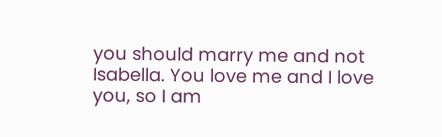you should marry me and not Isabella. You love me and I love you, so I am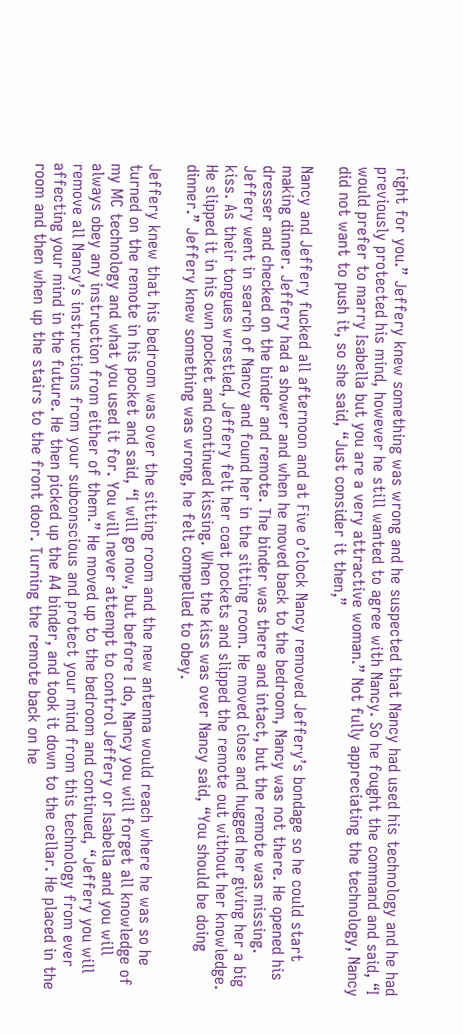right for you.” Jeffery knew something was wrong and he suspected that Nancy had used his technology and he had previously protected his mind, however he still wanted to agree with Nancy. So he fought the command and said, “I would prefer to marry Isabella but you are a very attractive woman.” Not fully appreciating the technology, Nancy did not want to push it, so she said, “Just consider it then,”

Nancy and Jeffery fucked all afternoon and at Five o’clock Nancy removed Jeffery’s bondage so he could start making dinner. Jeffery had a shower and when he moved back to the bedroom, Nancy was not there. He opened his dresser and checked on the binder and remote. The binder was there and intact, but the remote was missing. Jeffery went in search of Nancy and found her in the sitting room. He moved close and hugged her giving her a big kiss. As their tongues wrestled, Jeffery felt her coat pockets and slipped the remote out without her knowledge. He slipped it in his own pocket and continued kissing. When the kiss was over Nancy said, “You should be doing dinner.” Jeffery knew something was wrong, he felt compelled to obey.

Jeffery knew that his bedroom was over the sitting room and the new antenna would reach where he was so he turned on the remote in his pocket and said, “I will go now, but before I do, Nancy you will forget all knowledge of my MC technology and what you used it for. You will never attempt to control Jeffery or Isabella and you will always obey any instruction from either of them.” He moved up to the bedroom and continued, “Jeffery you will remove all Nancy’s instructions from your subconscious and protect your mind from this technology from ever affecting your mind in the future. He then picked up the A4 binder, and took it down to the cellar. He placed in the room and then when up the stairs to the front door. Turning the remote back on he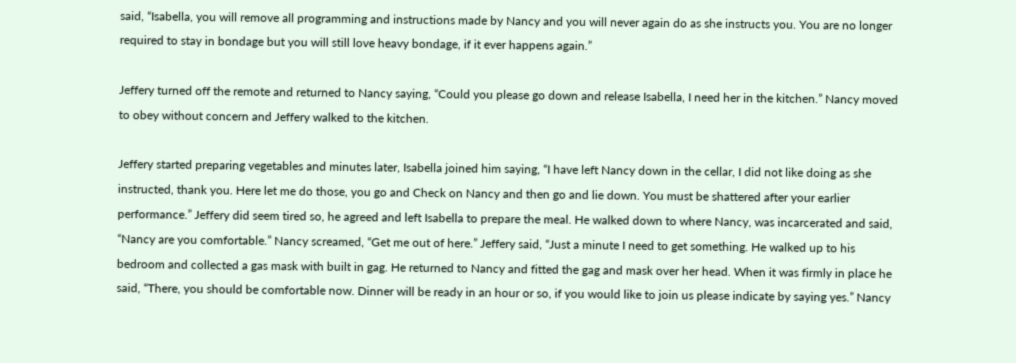said, “Isabella, you will remove all programming and instructions made by Nancy and you will never again do as she instructs you. You are no longer required to stay in bondage but you will still love heavy bondage, if it ever happens again.”

Jeffery turned off the remote and returned to Nancy saying, “Could you please go down and release Isabella, I need her in the kitchen.” Nancy moved to obey without concern and Jeffery walked to the kitchen.

Jeffery started preparing vegetables and minutes later, Isabella joined him saying, “I have left Nancy down in the cellar, I did not like doing as she instructed, thank you. Here let me do those, you go and Check on Nancy and then go and lie down. You must be shattered after your earlier performance.” Jeffery did seem tired so, he agreed and left Isabella to prepare the meal. He walked down to where Nancy, was incarcerated and said, “Nancy are you comfortable.” Nancy screamed, “Get me out of here.” Jeffery said, “Just a minute I need to get something. He walked up to his bedroom and collected a gas mask with built in gag. He returned to Nancy and fitted the gag and mask over her head. When it was firmly in place he said, “There, you should be comfortable now. Dinner will be ready in an hour or so, if you would like to join us please indicate by saying yes.” Nancy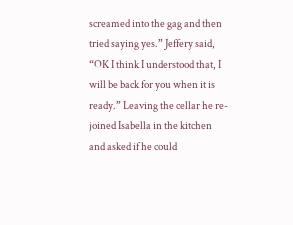screamed into the gag and then tried saying yes.” Jeffery said, “OK I think I understood that, I will be back for you when it is ready.” Leaving the cellar he re-joined Isabella in the kitchen and asked if he could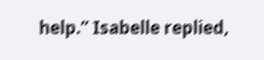help.” Isabelle replied,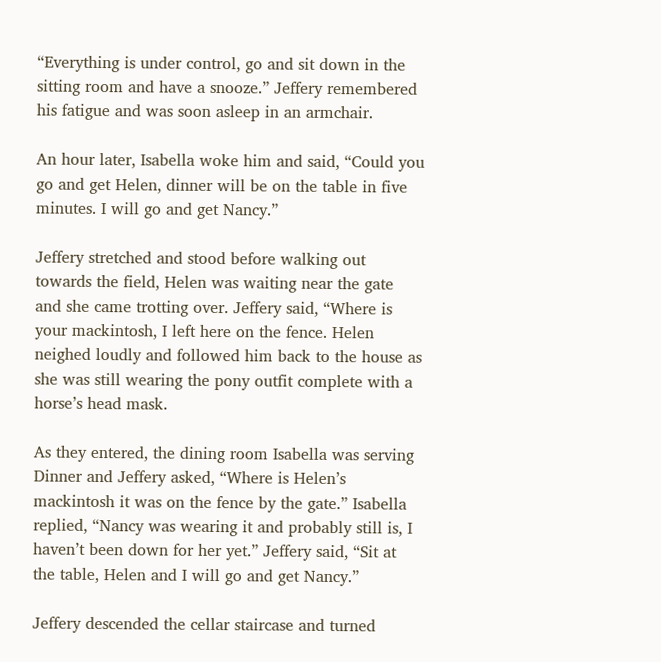“Everything is under control, go and sit down in the sitting room and have a snooze.” Jeffery remembered his fatigue and was soon asleep in an armchair.

An hour later, Isabella woke him and said, “Could you go and get Helen, dinner will be on the table in five minutes. I will go and get Nancy.”

Jeffery stretched and stood before walking out towards the field, Helen was waiting near the gate and she came trotting over. Jeffery said, “Where is your mackintosh, I left here on the fence. Helen neighed loudly and followed him back to the house as she was still wearing the pony outfit complete with a horse’s head mask.

As they entered, the dining room Isabella was serving Dinner and Jeffery asked, “Where is Helen’s mackintosh it was on the fence by the gate.” Isabella replied, “Nancy was wearing it and probably still is, I haven’t been down for her yet.” Jeffery said, “Sit at the table, Helen and I will go and get Nancy.”

Jeffery descended the cellar staircase and turned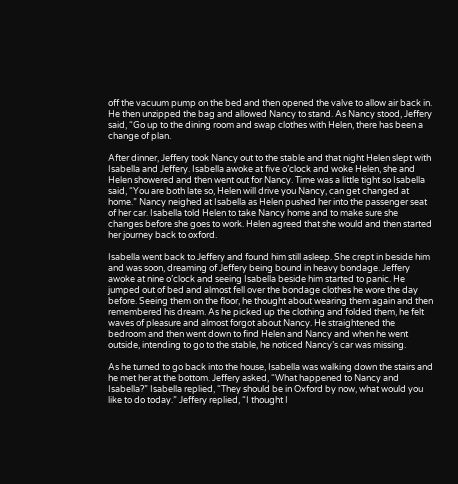off the vacuum pump on the bed and then opened the valve to allow air back in. He then unzipped the bag and allowed Nancy to stand. As Nancy stood, Jeffery said, “Go up to the dining room and swap clothes with Helen, there has been a change of plan.

After dinner, Jeffery took Nancy out to the stable and that night Helen slept with Isabella and Jeffery. Isabella awoke at five o’clock and woke Helen, she and Helen showered and then went out for Nancy. Time was a little tight so Isabella said, “You are both late so, Helen will drive you Nancy, can get changed at home.” Nancy neighed at Isabella as Helen pushed her into the passenger seat of her car. Isabella told Helen to take Nancy home and to make sure she changes before she goes to work. Helen agreed that she would and then started her journey back to oxford.

Isabella went back to Jeffery and found him still asleep. She crept in beside him and was soon, dreaming of Jeffery being bound in heavy bondage. Jeffery awoke at nine o’clock and seeing Isabella beside him started to panic. He jumped out of bed and almost fell over the bondage clothes he wore the day before. Seeing them on the floor, he thought about wearing them again and then remembered his dream. As he picked up the clothing and folded them, he felt waves of pleasure and almost forgot about Nancy. He straightened the bedroom and then went down to find Helen and Nancy and when he went outside, intending to go to the stable, he noticed Nancy’s car was missing.

As he turned to go back into the house, Isabella was walking down the stairs and he met her at the bottom. Jeffery asked, “What happened to Nancy and Isabella?” Isabella replied, “They should be in Oxford by now, what would you like to do today.” Jeffery replied, “I thought I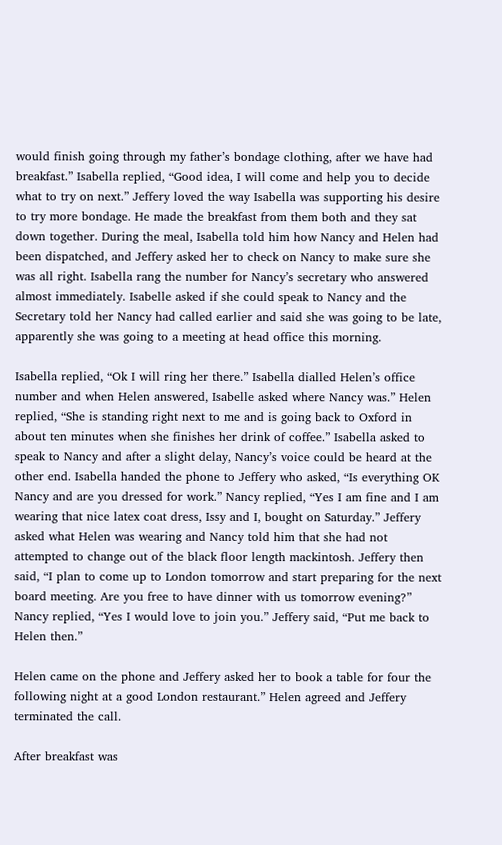would finish going through my father’s bondage clothing, after we have had breakfast.” Isabella replied, “Good idea, I will come and help you to decide what to try on next.” Jeffery loved the way Isabella was supporting his desire to try more bondage. He made the breakfast from them both and they sat down together. During the meal, Isabella told him how Nancy and Helen had been dispatched, and Jeffery asked her to check on Nancy to make sure she was all right. Isabella rang the number for Nancy’s secretary who answered almost immediately. Isabelle asked if she could speak to Nancy and the Secretary told her Nancy had called earlier and said she was going to be late, apparently she was going to a meeting at head office this morning.

Isabella replied, “Ok I will ring her there.” Isabella dialled Helen’s office number and when Helen answered, Isabelle asked where Nancy was.” Helen replied, “She is standing right next to me and is going back to Oxford in about ten minutes when she finishes her drink of coffee.” Isabella asked to speak to Nancy and after a slight delay, Nancy’s voice could be heard at the other end. Isabella handed the phone to Jeffery who asked, “Is everything OK Nancy and are you dressed for work.” Nancy replied, “Yes I am fine and I am wearing that nice latex coat dress, Issy and I, bought on Saturday.” Jeffery asked what Helen was wearing and Nancy told him that she had not attempted to change out of the black floor length mackintosh. Jeffery then said, “I plan to come up to London tomorrow and start preparing for the next board meeting. Are you free to have dinner with us tomorrow evening?” Nancy replied, “Yes I would love to join you.” Jeffery said, “Put me back to Helen then.”

Helen came on the phone and Jeffery asked her to book a table for four the following night at a good London restaurant.” Helen agreed and Jeffery terminated the call.

After breakfast was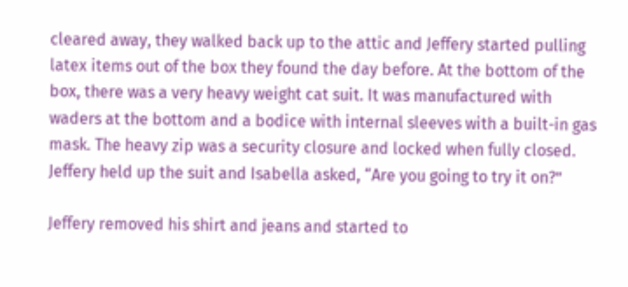cleared away, they walked back up to the attic and Jeffery started pulling latex items out of the box they found the day before. At the bottom of the box, there was a very heavy weight cat suit. It was manufactured with waders at the bottom and a bodice with internal sleeves with a built-in gas mask. The heavy zip was a security closure and locked when fully closed. Jeffery held up the suit and Isabella asked, “Are you going to try it on?”

Jeffery removed his shirt and jeans and started to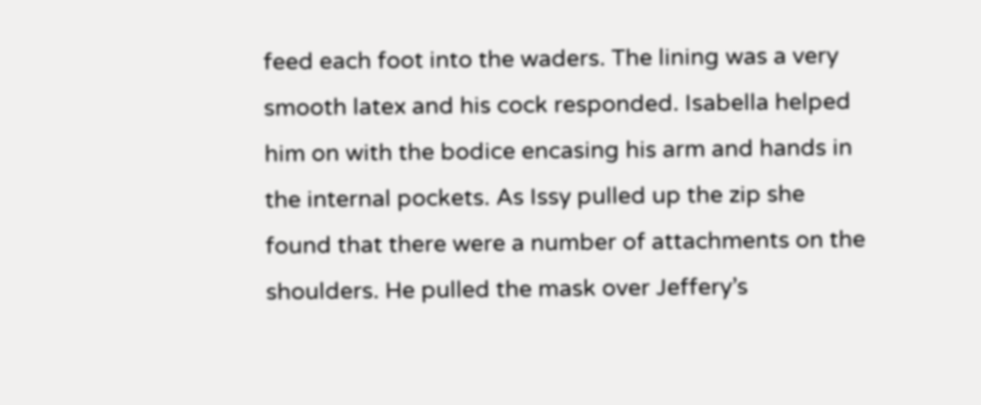feed each foot into the waders. The lining was a very smooth latex and his cock responded. Isabella helped him on with the bodice encasing his arm and hands in the internal pockets. As Issy pulled up the zip she found that there were a number of attachments on the shoulders. He pulled the mask over Jeffery’s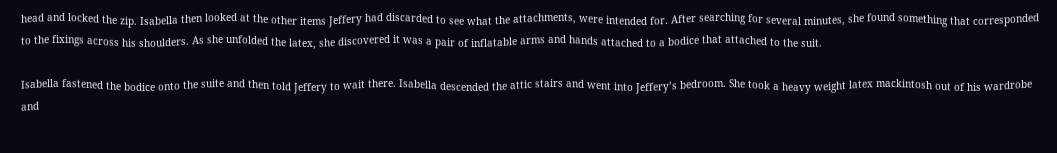head and locked the zip. Isabella then looked at the other items Jeffery had discarded to see what the attachments, were intended for. After searching for several minutes, she found something that corresponded to the fixings across his shoulders. As she unfolded the latex, she discovered it was a pair of inflatable arms and hands attached to a bodice that attached to the suit.

Isabella fastened the bodice onto the suite and then told Jeffery to wait there. Isabella descended the attic stairs and went into Jeffery’s bedroom. She took a heavy weight latex mackintosh out of his wardrobe and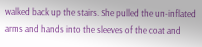walked back up the stairs. She pulled the un-inflated arms and hands into the sleeves of the coat and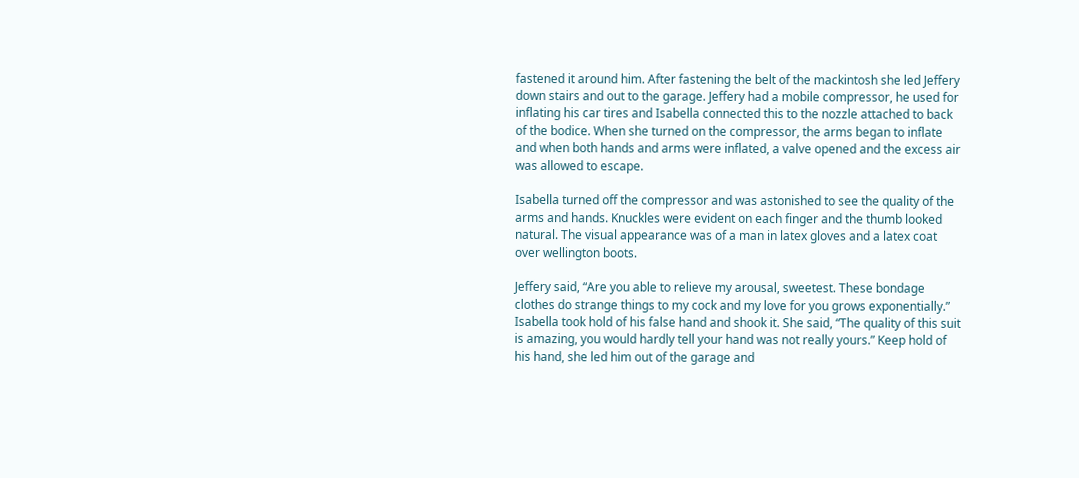fastened it around him. After fastening the belt of the mackintosh she led Jeffery down stairs and out to the garage. Jeffery had a mobile compressor, he used for inflating his car tires and Isabella connected this to the nozzle attached to back of the bodice. When she turned on the compressor, the arms began to inflate and when both hands and arms were inflated, a valve opened and the excess air was allowed to escape.

Isabella turned off the compressor and was astonished to see the quality of the arms and hands. Knuckles were evident on each finger and the thumb looked natural. The visual appearance was of a man in latex gloves and a latex coat over wellington boots.

Jeffery said, “Are you able to relieve my arousal, sweetest. These bondage clothes do strange things to my cock and my love for you grows exponentially.” Isabella took hold of his false hand and shook it. She said, “The quality of this suit is amazing, you would hardly tell your hand was not really yours.” Keep hold of his hand, she led him out of the garage and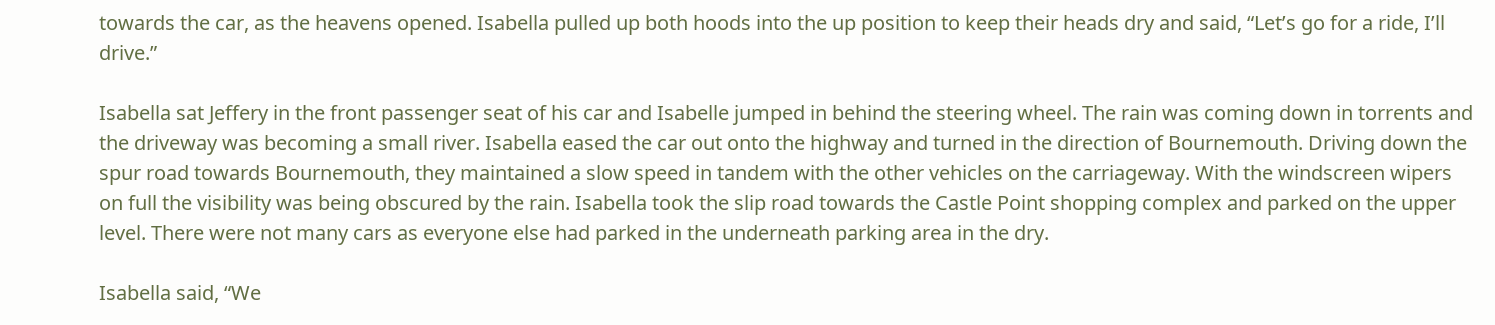towards the car, as the heavens opened. Isabella pulled up both hoods into the up position to keep their heads dry and said, “Let’s go for a ride, I’ll drive.”

Isabella sat Jeffery in the front passenger seat of his car and Isabelle jumped in behind the steering wheel. The rain was coming down in torrents and the driveway was becoming a small river. Isabella eased the car out onto the highway and turned in the direction of Bournemouth. Driving down the spur road towards Bournemouth, they maintained a slow speed in tandem with the other vehicles on the carriageway. With the windscreen wipers on full the visibility was being obscured by the rain. Isabella took the slip road towards the Castle Point shopping complex and parked on the upper level. There were not many cars as everyone else had parked in the underneath parking area in the dry.

Isabella said, “We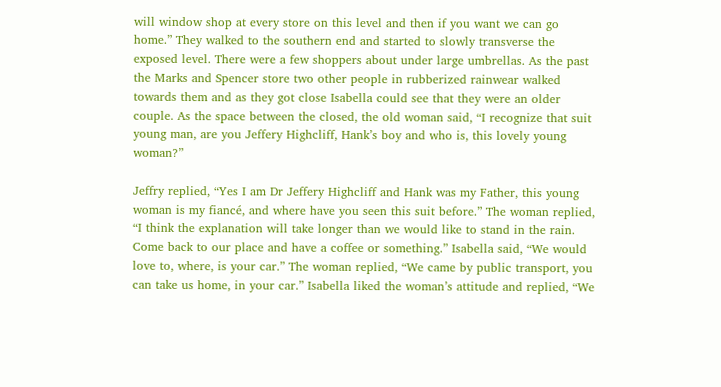will window shop at every store on this level and then if you want we can go home.” They walked to the southern end and started to slowly transverse the exposed level. There were a few shoppers about under large umbrellas. As the past the Marks and Spencer store two other people in rubberized rainwear walked towards them and as they got close Isabella could see that they were an older couple. As the space between the closed, the old woman said, “I recognize that suit young man, are you Jeffery Highcliff, Hank’s boy and who is, this lovely young woman?”

Jeffry replied, “Yes I am Dr Jeffery Highcliff and Hank was my Father, this young woman is my fiancé, and where have you seen this suit before.” The woman replied, “I think the explanation will take longer than we would like to stand in the rain. Come back to our place and have a coffee or something.” Isabella said, “We would love to, where, is your car.” The woman replied, “We came by public transport, you can take us home, in your car.” Isabella liked the woman’s attitude and replied, “We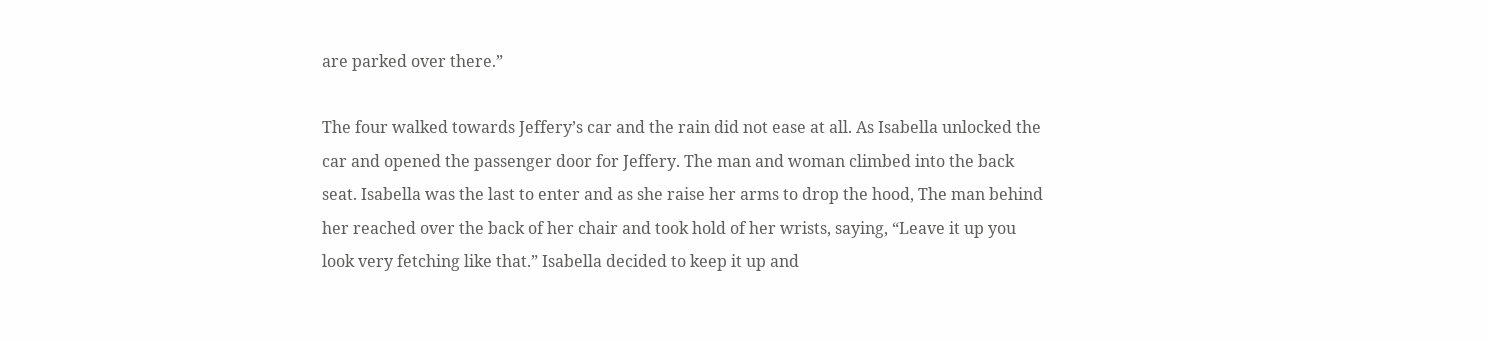are parked over there.”

The four walked towards Jeffery’s car and the rain did not ease at all. As Isabella unlocked the car and opened the passenger door for Jeffery. The man and woman climbed into the back seat. Isabella was the last to enter and as she raise her arms to drop the hood, The man behind her reached over the back of her chair and took hold of her wrists, saying, “Leave it up you look very fetching like that.” Isabella decided to keep it up and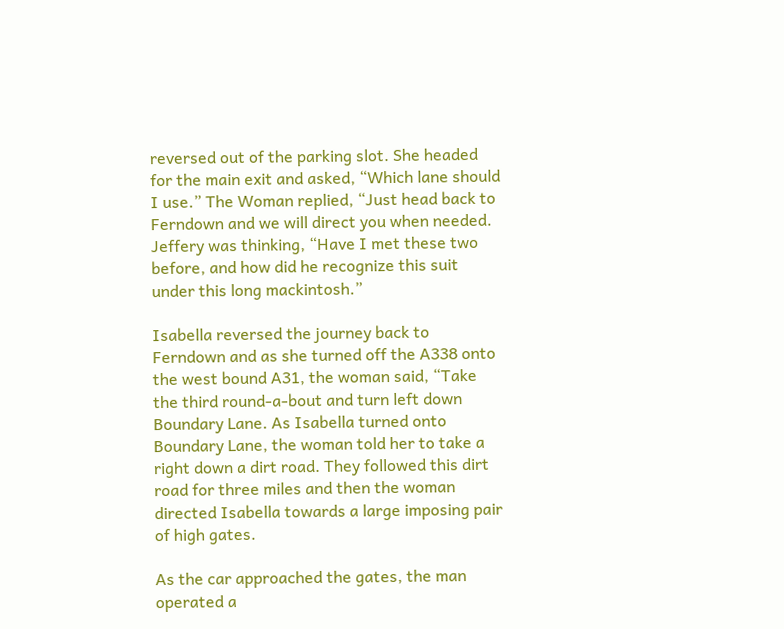reversed out of the parking slot. She headed for the main exit and asked, “Which lane should I use.” The Woman replied, “Just head back to Ferndown and we will direct you when needed. Jeffery was thinking, “Have I met these two before, and how did he recognize this suit under this long mackintosh.”

Isabella reversed the journey back to Ferndown and as she turned off the A338 onto the west bound A31, the woman said, “Take the third round-a-bout and turn left down Boundary Lane. As Isabella turned onto Boundary Lane, the woman told her to take a right down a dirt road. They followed this dirt road for three miles and then the woman directed Isabella towards a large imposing pair of high gates.

As the car approached the gates, the man operated a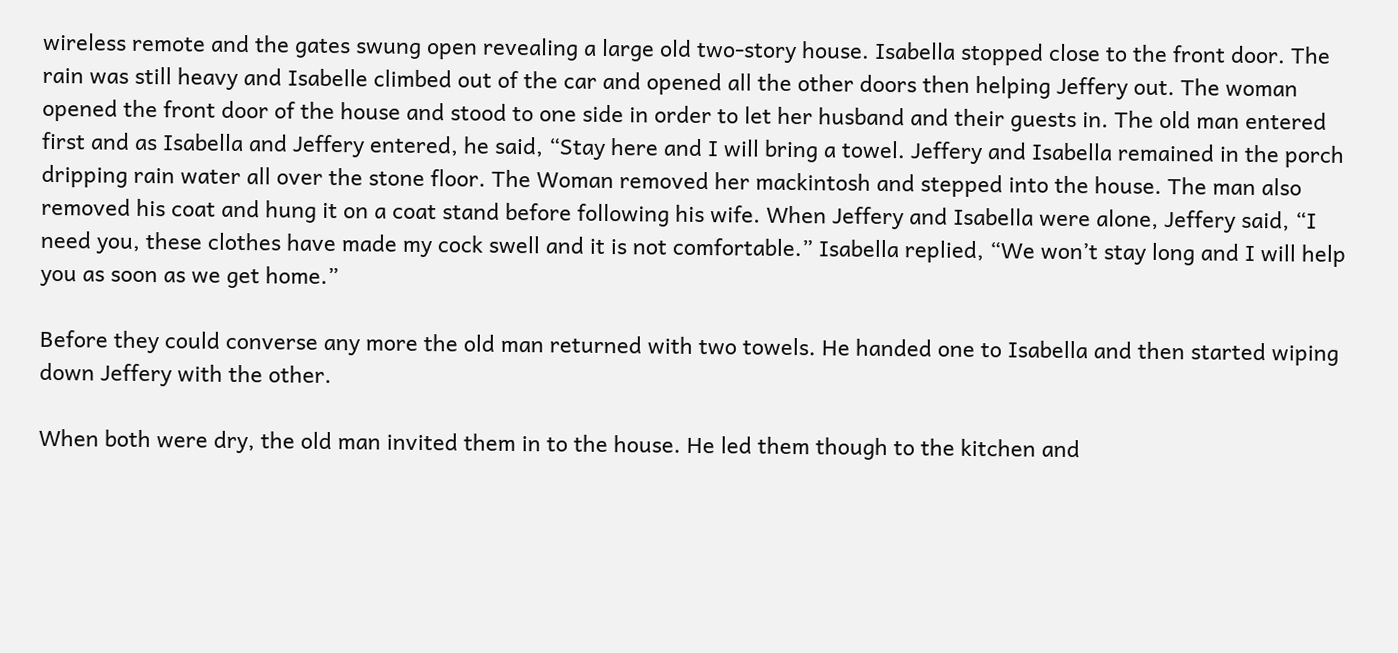wireless remote and the gates swung open revealing a large old two-story house. Isabella stopped close to the front door. The rain was still heavy and Isabelle climbed out of the car and opened all the other doors then helping Jeffery out. The woman opened the front door of the house and stood to one side in order to let her husband and their guests in. The old man entered first and as Isabella and Jeffery entered, he said, “Stay here and I will bring a towel. Jeffery and Isabella remained in the porch dripping rain water all over the stone floor. The Woman removed her mackintosh and stepped into the house. The man also removed his coat and hung it on a coat stand before following his wife. When Jeffery and Isabella were alone, Jeffery said, “I need you, these clothes have made my cock swell and it is not comfortable.” Isabella replied, “We won’t stay long and I will help you as soon as we get home.”

Before they could converse any more the old man returned with two towels. He handed one to Isabella and then started wiping down Jeffery with the other.

When both were dry, the old man invited them in to the house. He led them though to the kitchen and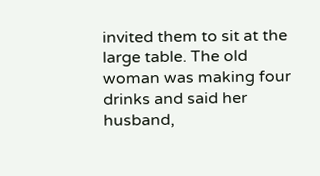invited them to sit at the large table. The old woman was making four drinks and said her husband,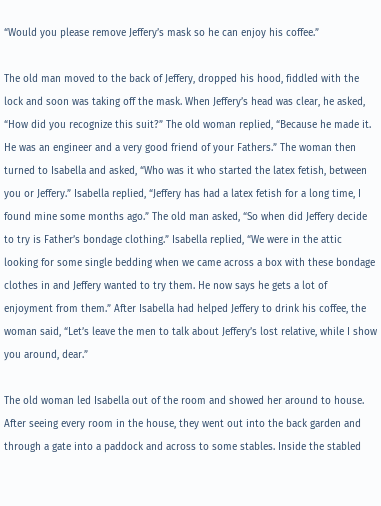“Would you please remove Jeffery’s mask so he can enjoy his coffee.”

The old man moved to the back of Jeffery, dropped his hood, fiddled with the lock and soon was taking off the mask. When Jeffery’s head was clear, he asked, “How did you recognize this suit?” The old woman replied, “Because he made it. He was an engineer and a very good friend of your Fathers.” The woman then turned to Isabella and asked, “Who was it who started the latex fetish, between you or Jeffery.” Isabella replied, “Jeffery has had a latex fetish for a long time, I found mine some months ago.” The old man asked, “So when did Jeffery decide to try is Father’s bondage clothing.” Isabella replied, “We were in the attic looking for some single bedding when we came across a box with these bondage clothes in and Jeffery wanted to try them. He now says he gets a lot of enjoyment from them.” After Isabella had helped Jeffery to drink his coffee, the woman said, “Let’s leave the men to talk about Jeffery’s lost relative, while I show you around, dear.”

The old woman led Isabella out of the room and showed her around to house. After seeing every room in the house, they went out into the back garden and through a gate into a paddock and across to some stables. Inside the stabled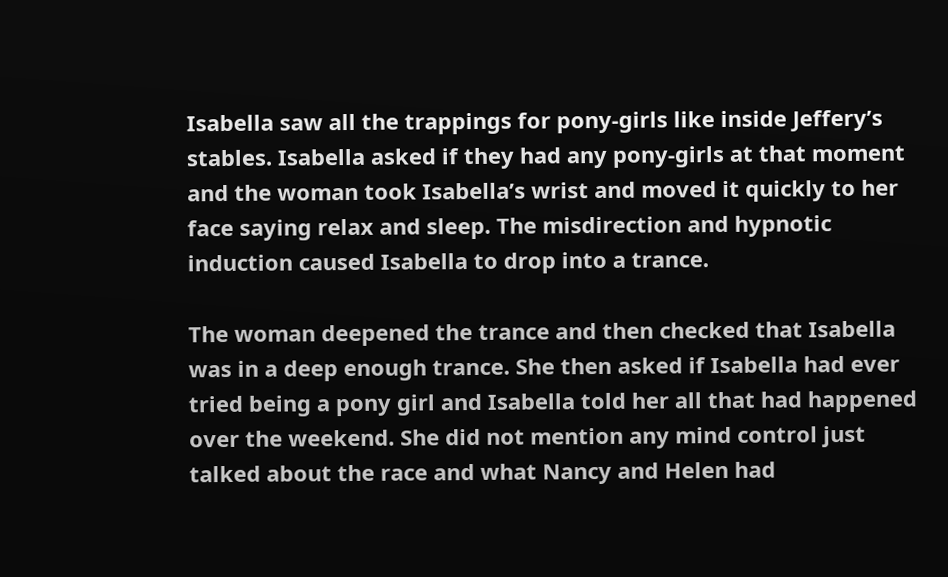Isabella saw all the trappings for pony-girls like inside Jeffery’s stables. Isabella asked if they had any pony-girls at that moment and the woman took Isabella’s wrist and moved it quickly to her face saying relax and sleep. The misdirection and hypnotic induction caused Isabella to drop into a trance.

The woman deepened the trance and then checked that Isabella was in a deep enough trance. She then asked if Isabella had ever tried being a pony girl and Isabella told her all that had happened over the weekend. She did not mention any mind control just talked about the race and what Nancy and Helen had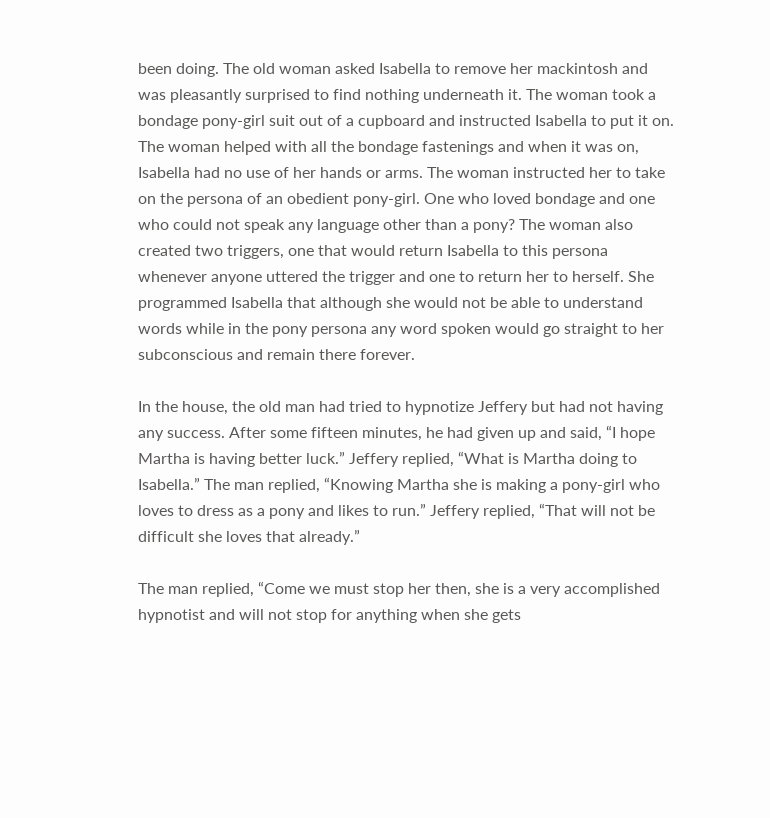been doing. The old woman asked Isabella to remove her mackintosh and was pleasantly surprised to find nothing underneath it. The woman took a bondage pony-girl suit out of a cupboard and instructed Isabella to put it on. The woman helped with all the bondage fastenings and when it was on, Isabella had no use of her hands or arms. The woman instructed her to take on the persona of an obedient pony-girl. One who loved bondage and one who could not speak any language other than a pony? The woman also created two triggers, one that would return Isabella to this persona whenever anyone uttered the trigger and one to return her to herself. She programmed Isabella that although she would not be able to understand words while in the pony persona any word spoken would go straight to her subconscious and remain there forever.

In the house, the old man had tried to hypnotize Jeffery but had not having any success. After some fifteen minutes, he had given up and said, “I hope Martha is having better luck.” Jeffery replied, “What is Martha doing to Isabella.” The man replied, “Knowing Martha she is making a pony-girl who loves to dress as a pony and likes to run.” Jeffery replied, “That will not be difficult she loves that already.”

The man replied, “Come we must stop her then, she is a very accomplished hypnotist and will not stop for anything when she gets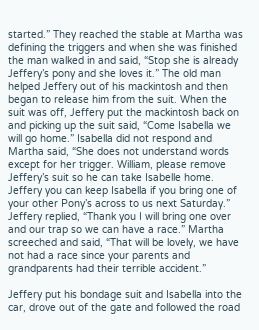started.” They reached the stable at Martha was defining the triggers and when she was finished the man walked in and said, “Stop she is already Jeffery’s pony and she loves it.” The old man helped Jeffery out of his mackintosh and then began to release him from the suit. When the suit was off, Jeffery put the mackintosh back on and picking up the suit said, “Come Isabella we will go home.” Isabella did not respond and Martha said, “She does not understand words except for her trigger. William, please remove Jeffery’s suit so he can take Isabelle home. Jeffery you can keep Isabella if you bring one of your other Pony’s across to us next Saturday.” Jeffery replied, “Thank you I will bring one over and our trap so we can have a race.” Martha screeched and said, “That will be lovely, we have not had a race since your parents and grandparents had their terrible accident.”

Jeffery put his bondage suit and Isabella into the car, drove out of the gate and followed the road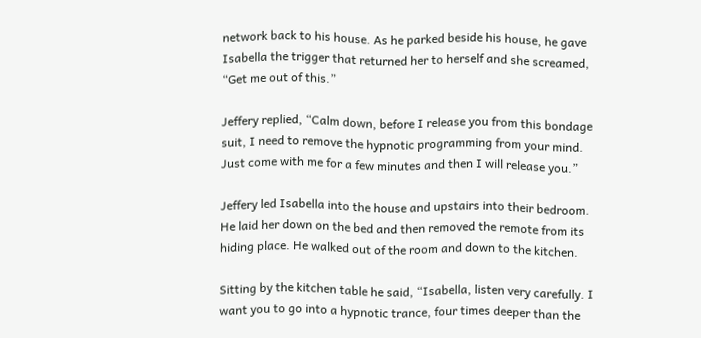network back to his house. As he parked beside his house, he gave Isabella the trigger that returned her to herself and she screamed, “Get me out of this.”

Jeffery replied, “Calm down, before I release you from this bondage suit, I need to remove the hypnotic programming from your mind. Just come with me for a few minutes and then I will release you.”

Jeffery led Isabella into the house and upstairs into their bedroom. He laid her down on the bed and then removed the remote from its hiding place. He walked out of the room and down to the kitchen.

Sitting by the kitchen table he said, “Isabella, listen very carefully. I want you to go into a hypnotic trance, four times deeper than the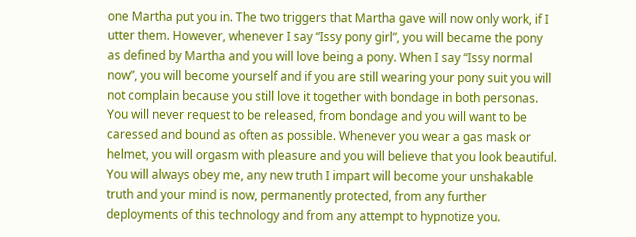one Martha put you in. The two triggers that Martha gave will now only work, if I utter them. However, whenever I say “Issy pony girl”, you will became the pony as defined by Martha and you will love being a pony. When I say “Issy normal now”, you will become yourself and if you are still wearing your pony suit you will not complain because you still love it together with bondage in both personas. You will never request to be released, from bondage and you will want to be caressed and bound as often as possible. Whenever you wear a gas mask or helmet, you will orgasm with pleasure and you will believe that you look beautiful. You will always obey me, any new truth I impart will become your unshakable truth and your mind is now, permanently protected, from any further deployments of this technology and from any attempt to hypnotize you.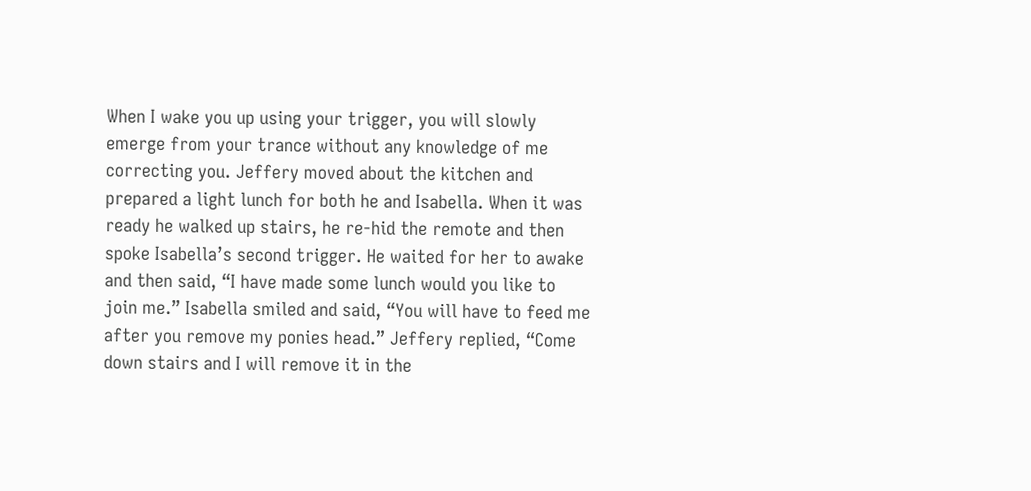When I wake you up using your trigger, you will slowly emerge from your trance without any knowledge of me correcting you. Jeffery moved about the kitchen and prepared a light lunch for both he and Isabella. When it was ready he walked up stairs, he re-hid the remote and then spoke Isabella’s second trigger. He waited for her to awake and then said, “I have made some lunch would you like to join me.” Isabella smiled and said, “You will have to feed me after you remove my ponies head.” Jeffery replied, “Come down stairs and I will remove it in the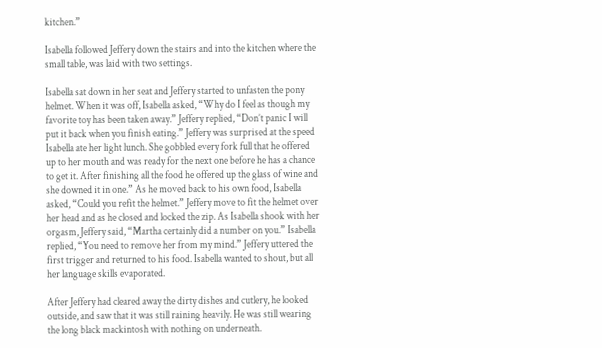kitchen.”

Isabella followed Jeffery down the stairs and into the kitchen where the small table, was laid with two settings.

Isabella sat down in her seat and Jeffery started to unfasten the pony helmet. When it was off, Isabella asked, “Why do I feel as though my favorite toy has been taken away.” Jeffery replied, “Don’t panic I will put it back when you finish eating.” Jeffery was surprised at the speed Isabella ate her light lunch. She gobbled every fork full that he offered up to her mouth and was ready for the next one before he has a chance to get it. After finishing all the food he offered up the glass of wine and she downed it in one.” As he moved back to his own food, Isabella asked, “Could you refit the helmet.” Jeffery move to fit the helmet over her head and as he closed and locked the zip. As Isabella shook with her orgasm, Jeffery said, “Martha certainly did a number on you.” Isabella replied, “You need to remove her from my mind.” Jeffery uttered the first trigger and returned to his food. Isabella wanted to shout, but all her language skills evaporated.

After Jeffery had cleared away the dirty dishes and cutlery, he looked outside, and saw that it was still raining heavily. He was still wearing the long black mackintosh with nothing on underneath.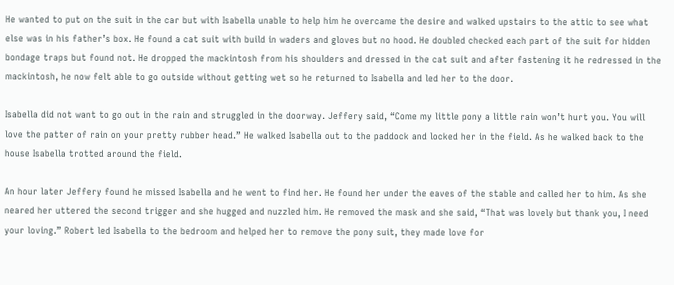He wanted to put on the suit in the car but with Isabella unable to help him he overcame the desire and walked upstairs to the attic to see what else was in his father’s box. He found a cat suit with build in waders and gloves but no hood. He doubled checked each part of the suit for hidden bondage traps but found not. He dropped the mackintosh from his shoulders and dressed in the cat suit and after fastening it he redressed in the mackintosh, he now felt able to go outside without getting wet so he returned to Isabella and led her to the door.

Isabella did not want to go out in the rain and struggled in the doorway. Jeffery said, “Come my little pony a little rain won’t hurt you. You will love the patter of rain on your pretty rubber head.” He walked Isabella out to the paddock and locked her in the field. As he walked back to the house Isabella trotted around the field.

An hour later Jeffery found he missed Isabella and he went to find her. He found her under the eaves of the stable and called her to him. As she neared her uttered the second trigger and she hugged and nuzzled him. He removed the mask and she said, “That was lovely but thank you, I need your loving.” Robert led Isabella to the bedroom and helped her to remove the pony suit, they made love for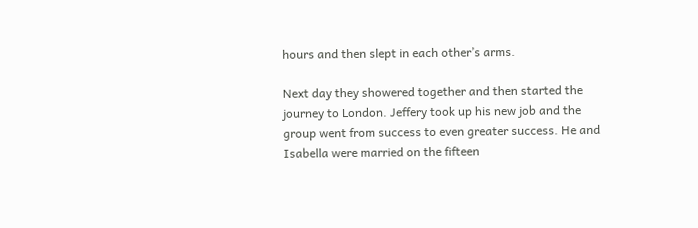hours and then slept in each other’s arms.

Next day they showered together and then started the journey to London. Jeffery took up his new job and the group went from success to even greater success. He and Isabella were married on the fifteen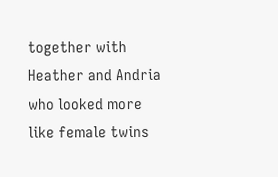together with Heather and Andria who looked more like female twins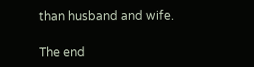than husband and wife.

The end